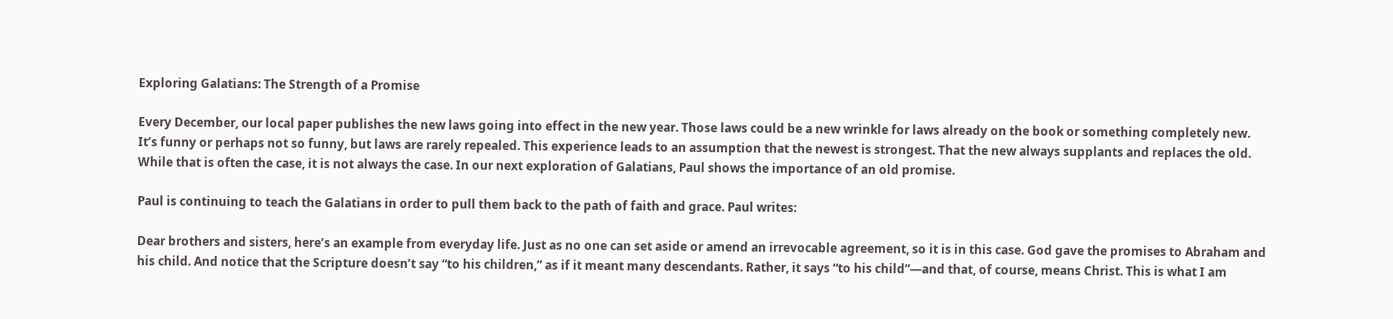Exploring Galatians: The Strength of a Promise

Every December, our local paper publishes the new laws going into effect in the new year. Those laws could be a new wrinkle for laws already on the book or something completely new. It’s funny or perhaps not so funny, but laws are rarely repealed. This experience leads to an assumption that the newest is strongest. That the new always supplants and replaces the old. While that is often the case, it is not always the case. In our next exploration of Galatians, Paul shows the importance of an old promise.

Paul is continuing to teach the Galatians in order to pull them back to the path of faith and grace. Paul writes:

Dear brothers and sisters, here’s an example from everyday life. Just as no one can set aside or amend an irrevocable agreement, so it is in this case. God gave the promises to Abraham and his child. And notice that the Scripture doesn’t say “to his children,” as if it meant many descendants. Rather, it says “to his child”—and that, of course, means Christ. This is what I am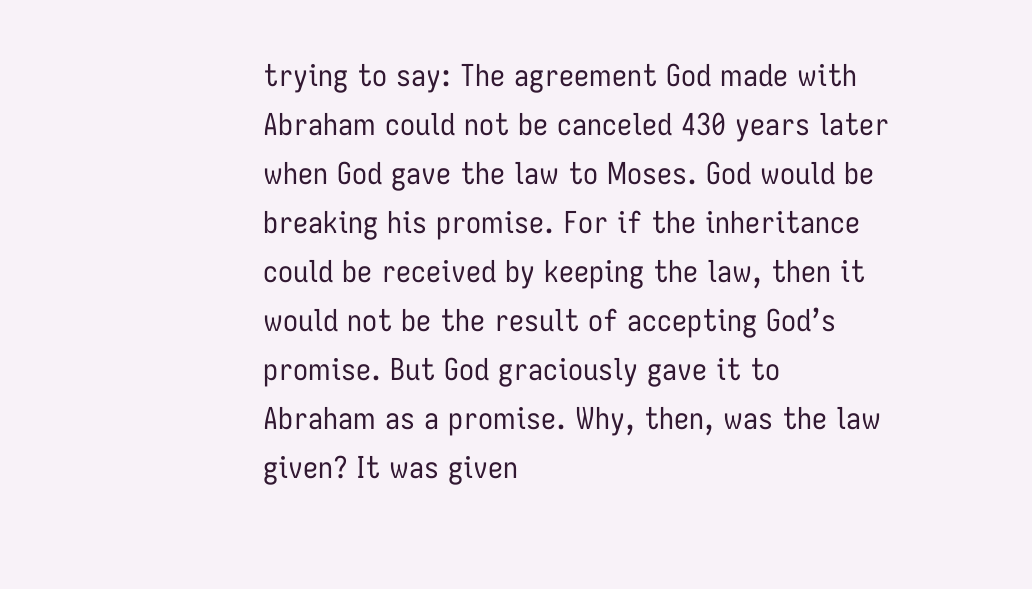trying to say: The agreement God made with Abraham could not be canceled 430 years later when God gave the law to Moses. God would be breaking his promise. For if the inheritance could be received by keeping the law, then it would not be the result of accepting God’s promise. But God graciously gave it to Abraham as a promise. Why, then, was the law given? It was given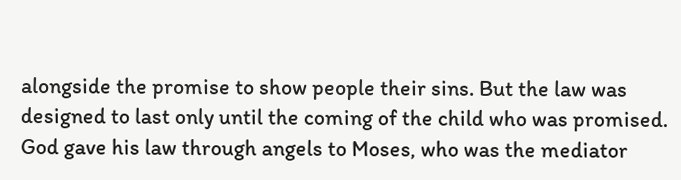alongside the promise to show people their sins. But the law was designed to last only until the coming of the child who was promised. God gave his law through angels to Moses, who was the mediator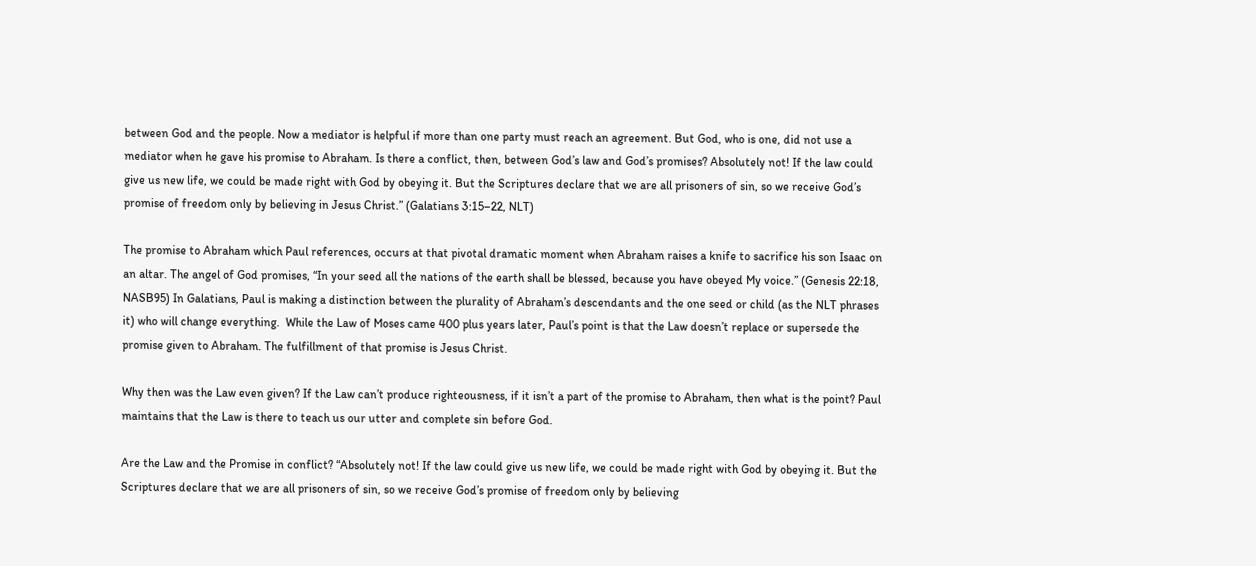between God and the people. Now a mediator is helpful if more than one party must reach an agreement. But God, who is one, did not use a mediator when he gave his promise to Abraham. Is there a conflict, then, between God’s law and God’s promises? Absolutely not! If the law could give us new life, we could be made right with God by obeying it. But the Scriptures declare that we are all prisoners of sin, so we receive God’s promise of freedom only by believing in Jesus Christ.” (Galatians 3:15–22, NLT)

The promise to Abraham which Paul references, occurs at that pivotal dramatic moment when Abraham raises a knife to sacrifice his son Isaac on an altar. The angel of God promises, “In your seed all the nations of the earth shall be blessed, because you have obeyed My voice.” (Genesis 22:18, NASB95) In Galatians, Paul is making a distinction between the plurality of Abraham’s descendants and the one seed or child (as the NLT phrases it) who will change everything.  While the Law of Moses came 400 plus years later, Paul’s point is that the Law doesn’t replace or supersede the promise given to Abraham. The fulfillment of that promise is Jesus Christ.

Why then was the Law even given? If the Law can’t produce righteousness, if it isn’t a part of the promise to Abraham, then what is the point? Paul maintains that the Law is there to teach us our utter and complete sin before God.

Are the Law and the Promise in conflict? “Absolutely not! If the law could give us new life, we could be made right with God by obeying it. But the Scriptures declare that we are all prisoners of sin, so we receive God’s promise of freedom only by believing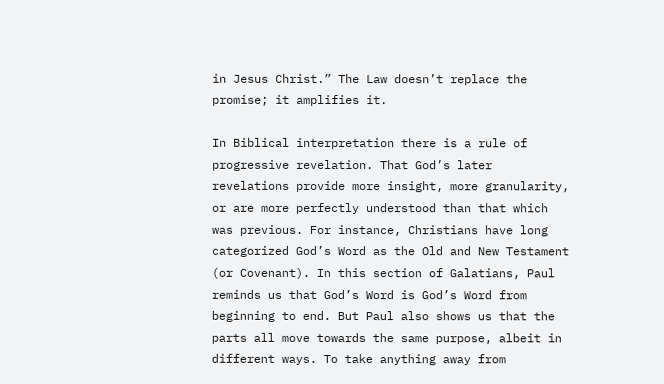in Jesus Christ.” The Law doesn’t replace the promise; it amplifies it.

In Biblical interpretation there is a rule of progressive revelation. That God’s later revelations provide more insight, more granularity, or are more perfectly understood than that which was previous. For instance, Christians have long categorized God’s Word as the Old and New Testament (or Covenant). In this section of Galatians, Paul reminds us that God’s Word is God’s Word from beginning to end. But Paul also shows us that the parts all move towards the same purpose, albeit in different ways. To take anything away from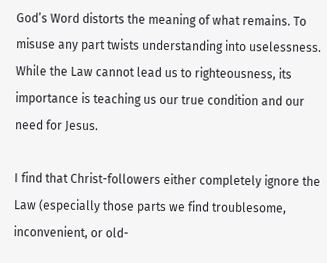God’s Word distorts the meaning of what remains. To misuse any part twists understanding into uselessness. While the Law cannot lead us to righteousness, its importance is teaching us our true condition and our need for Jesus.

I find that Christ-followers either completely ignore the Law (especially those parts we find troublesome, inconvenient, or old-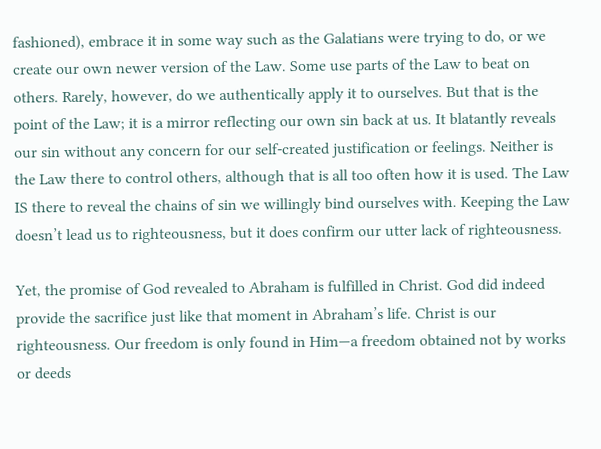fashioned), embrace it in some way such as the Galatians were trying to do, or we create our own newer version of the Law. Some use parts of the Law to beat on others. Rarely, however, do we authentically apply it to ourselves. But that is the point of the Law; it is a mirror reflecting our own sin back at us. It blatantly reveals our sin without any concern for our self-created justification or feelings. Neither is the Law there to control others, although that is all too often how it is used. The Law IS there to reveal the chains of sin we willingly bind ourselves with. Keeping the Law doesn’t lead us to righteousness, but it does confirm our utter lack of righteousness.

Yet, the promise of God revealed to Abraham is fulfilled in Christ. God did indeed provide the sacrifice just like that moment in Abraham’s life. Christ is our righteousness. Our freedom is only found in Him—a freedom obtained not by works or deeds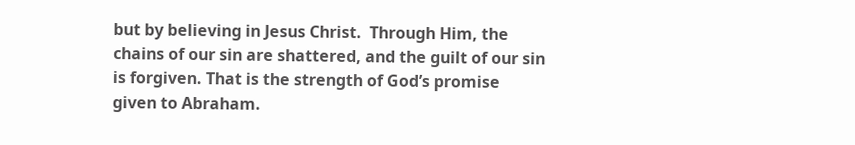but by believing in Jesus Christ.  Through Him, the chains of our sin are shattered, and the guilt of our sin is forgiven. That is the strength of God’s promise given to Abraham.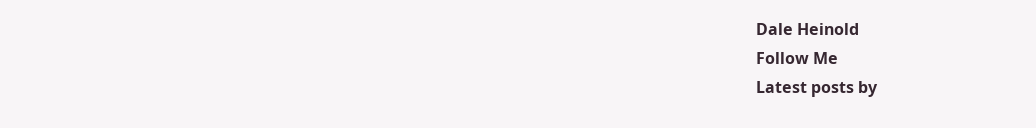Dale Heinold
Follow Me
Latest posts by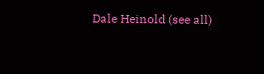Dale Heinold (see all)